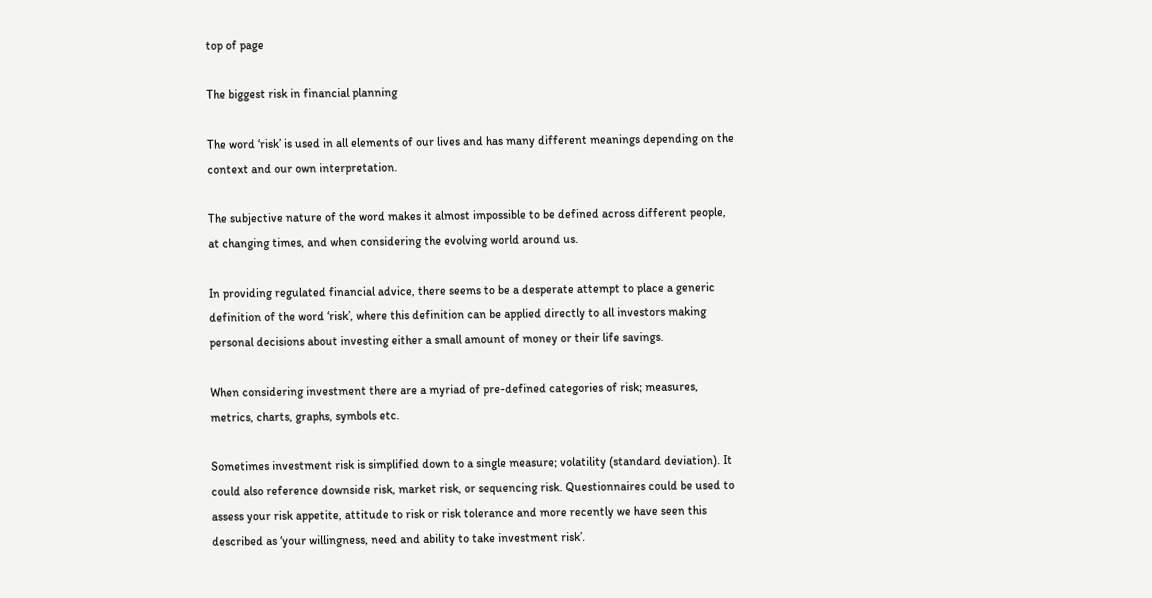top of page

The biggest risk in financial planning

The word ‘risk’ is used in all elements of our lives and has many different meanings depending on the context and our own interpretation.

The subjective nature of the word makes it almost impossible to be defined across different people, at changing times, and when considering the evolving world around us.

In providing regulated financial advice, there seems to be a desperate attempt to place a generic definition of the word ‘risk’, where this definition can be applied directly to all investors making personal decisions about investing either a small amount of money or their life savings.

When considering investment there are a myriad of pre-defined categories of risk; measures, metrics, charts, graphs, symbols etc.

Sometimes investment risk is simplified down to a single measure; volatility (standard deviation). It could also reference downside risk, market risk, or sequencing risk. Questionnaires could be used to assess your risk appetite, attitude to risk or risk tolerance and more recently we have seen this described as ‘your willingness, need and ability to take investment risk’.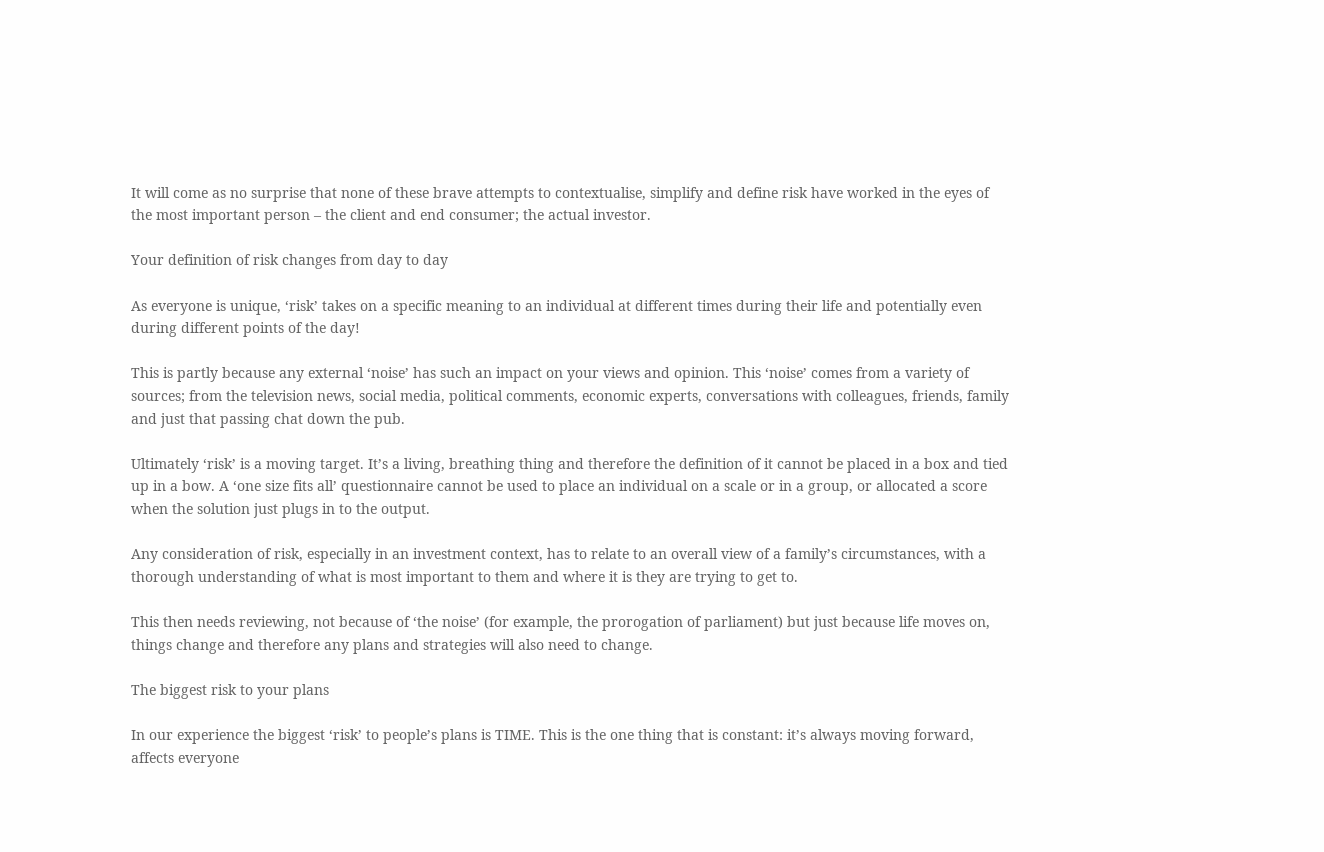It will come as no surprise that none of these brave attempts to contextualise, simplify and define risk have worked in the eyes of the most important person – the client and end consumer; the actual investor.

Your definition of risk changes from day to day

As everyone is unique, ‘risk’ takes on a specific meaning to an individual at different times during their life and potentially even during different points of the day!

This is partly because any external ‘noise’ has such an impact on your views and opinion. This ‘noise’ comes from a variety of sources; from the television news, social media, political comments, economic experts, conversations with colleagues, friends, family and just that passing chat down the pub.

Ultimately ‘risk’ is a moving target. It’s a living, breathing thing and therefore the definition of it cannot be placed in a box and tied up in a bow. A ‘one size fits all’ questionnaire cannot be used to place an individual on a scale or in a group, or allocated a score when the solution just plugs in to the output.

Any consideration of risk, especially in an investment context, has to relate to an overall view of a family’s circumstances, with a thorough understanding of what is most important to them and where it is they are trying to get to.

This then needs reviewing, not because of ‘the noise’ (for example, the prorogation of parliament) but just because life moves on, things change and therefore any plans and strategies will also need to change.

The biggest risk to your plans

In our experience the biggest ‘risk’ to people’s plans is TIME. This is the one thing that is constant: it’s always moving forward, affects everyone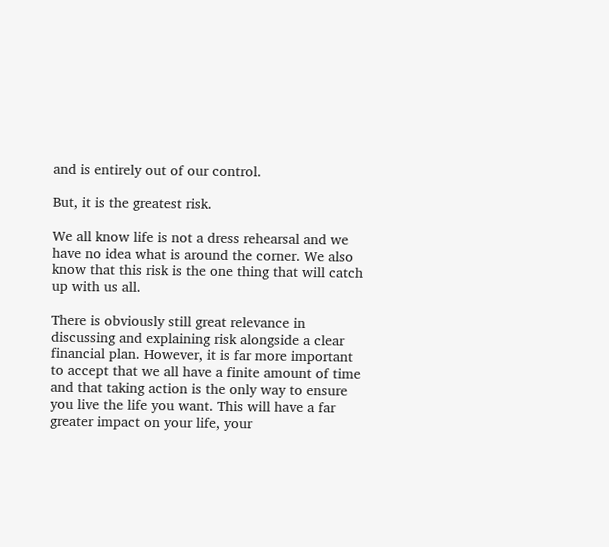and is entirely out of our control.

But, it is the greatest risk.

We all know life is not a dress rehearsal and we have no idea what is around the corner. We also know that this risk is the one thing that will catch up with us all.

There is obviously still great relevance in discussing and explaining risk alongside a clear financial plan. However, it is far more important to accept that we all have a finite amount of time and that taking action is the only way to ensure you live the life you want. This will have a far greater impact on your life, your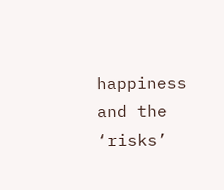happiness and the ‘risks’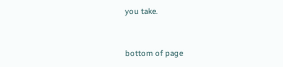you take.


bottom of page